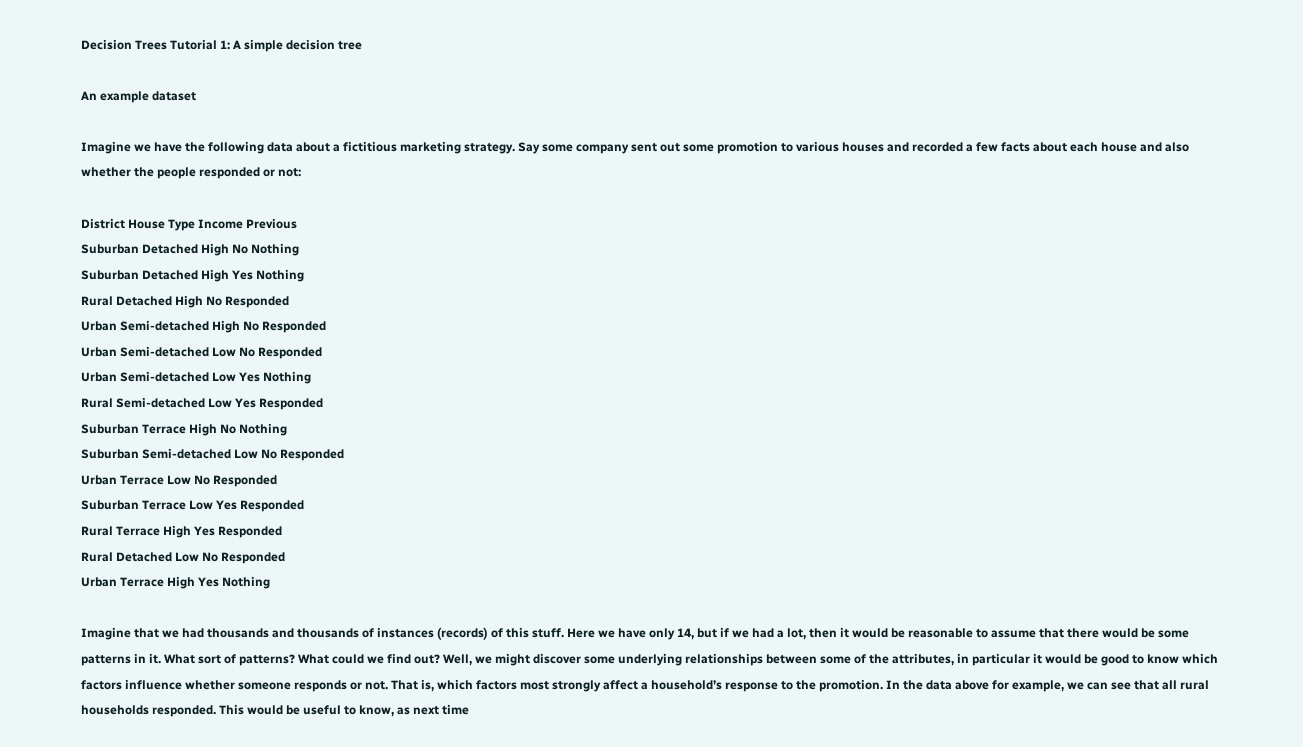Decision Trees Tutorial 1: A simple decision tree

An example dataset

Imagine we have the following data about a fictitious marketing strategy. Say some company sent out some promotion to various houses and recorded a few facts about each house and also whether the people responded or not:

District House Type Income Previous
Suburban Detached High No Nothing
Suburban Detached High Yes Nothing
Rural Detached High No Responded
Urban Semi-detached High No Responded
Urban Semi-detached Low No Responded
Urban Semi-detached Low Yes Nothing
Rural Semi-detached Low Yes Responded
Suburban Terrace High No Nothing
Suburban Semi-detached Low No Responded
Urban Terrace Low No Responded
Suburban Terrace Low Yes Responded
Rural Terrace High Yes Responded
Rural Detached Low No Responded
Urban Terrace High Yes Nothing

Imagine that we had thousands and thousands of instances (records) of this stuff. Here we have only 14, but if we had a lot, then it would be reasonable to assume that there would be some patterns in it. What sort of patterns? What could we find out? Well, we might discover some underlying relationships between some of the attributes, in particular it would be good to know which factors influence whether someone responds or not. That is, which factors most strongly affect a household’s response to the promotion. In the data above for example, we can see that all rural households responded. This would be useful to know, as next time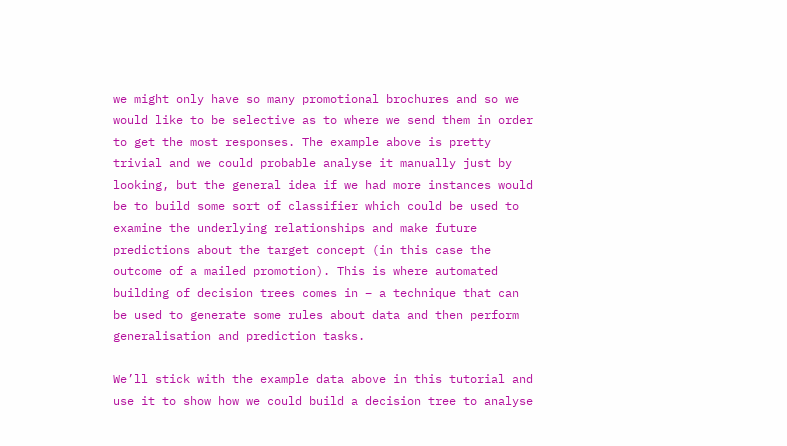we might only have so many promotional brochures and so we would like to be selective as to where we send them in order to get the most responses. The example above is pretty trivial and we could probable analyse it manually just by looking, but the general idea if we had more instances would be to build some sort of classifier which could be used to examine the underlying relationships and make future predictions about the target concept (in this case the outcome of a mailed promotion). This is where automated building of decision trees comes in – a technique that can be used to generate some rules about data and then perform generalisation and prediction tasks.

We’ll stick with the example data above in this tutorial and use it to show how we could build a decision tree to analyse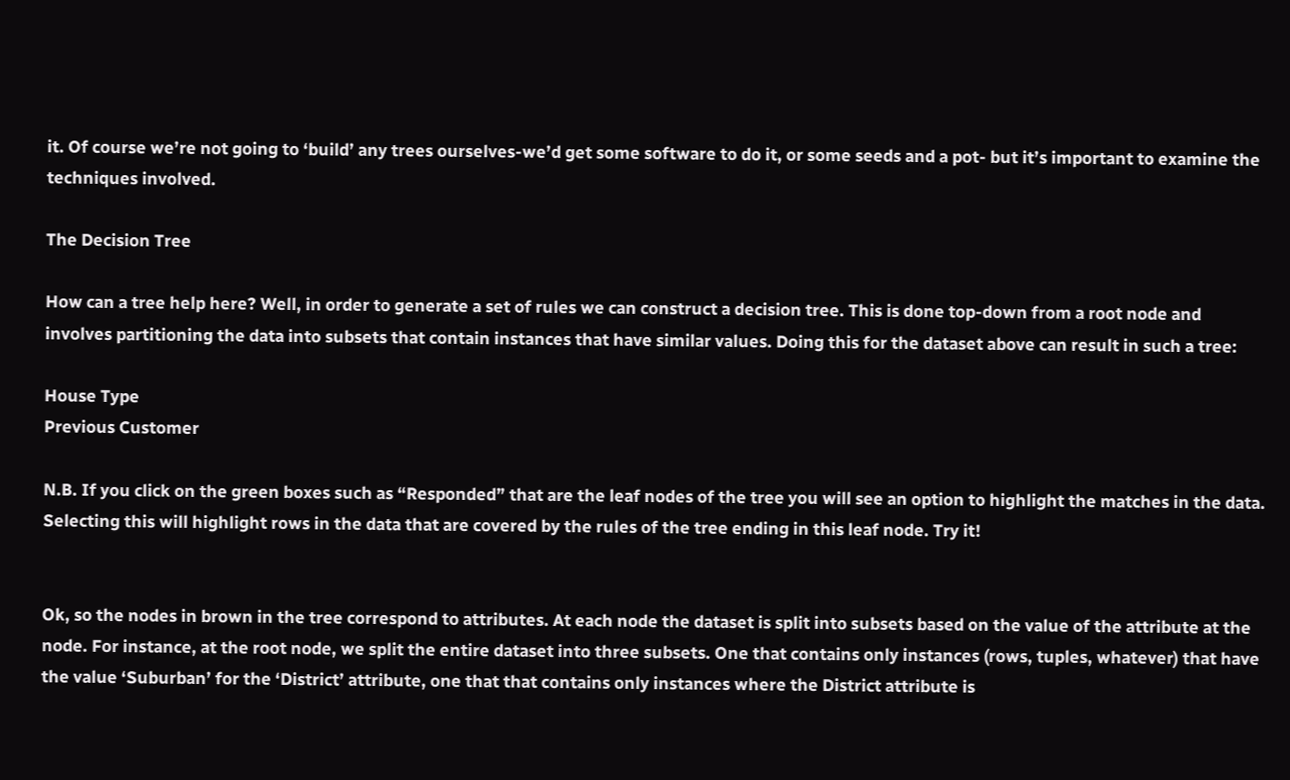it. Of course we’re not going to ‘build’ any trees ourselves-we’d get some software to do it, or some seeds and a pot- but it’s important to examine the techniques involved.

The Decision Tree

How can a tree help here? Well, in order to generate a set of rules we can construct a decision tree. This is done top-down from a root node and involves partitioning the data into subsets that contain instances that have similar values. Doing this for the dataset above can result in such a tree:

House Type
Previous Customer

N.B. If you click on the green boxes such as “Responded” that are the leaf nodes of the tree you will see an option to highlight the matches in the data. Selecting this will highlight rows in the data that are covered by the rules of the tree ending in this leaf node. Try it!


Ok, so the nodes in brown in the tree correspond to attributes. At each node the dataset is split into subsets based on the value of the attribute at the node. For instance, at the root node, we split the entire dataset into three subsets. One that contains only instances (rows, tuples, whatever) that have the value ‘Suburban’ for the ‘District’ attribute, one that that contains only instances where the District attribute is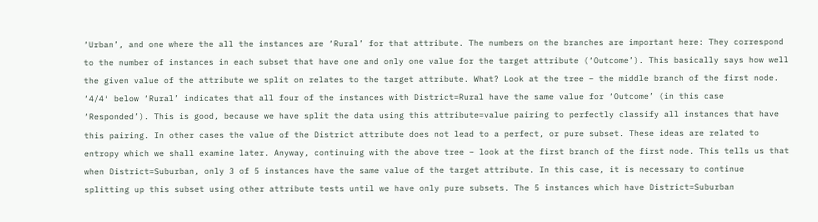‘Urban’, and one where the all the instances are ‘Rural’ for that attribute. The numbers on the branches are important here: They correspond to the number of instances in each subset that have one and only one value for the target attribute (‘Outcome’). This basically says how well the given value of the attribute we split on relates to the target attribute. What? Look at the tree – the middle branch of the first node. ‘4/4′ below ‘Rural’ indicates that all four of the instances with District=Rural have the same value for ‘Outcome’ (in this case ‘Responded’). This is good, because we have split the data using this attribute=value pairing to perfectly classify all instances that have this pairing. In other cases the value of the District attribute does not lead to a perfect, or pure subset. These ideas are related to entropy which we shall examine later. Anyway, continuing with the above tree – look at the first branch of the first node. This tells us that when District=Suburban, only 3 of 5 instances have the same value of the target attribute. In this case, it is necessary to continue splitting up this subset using other attribute tests until we have only pure subsets. The 5 instances which have District=Suburban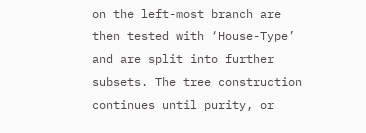on the left-most branch are then tested with ‘House-Type’ and are split into further subsets. The tree construction continues until purity, or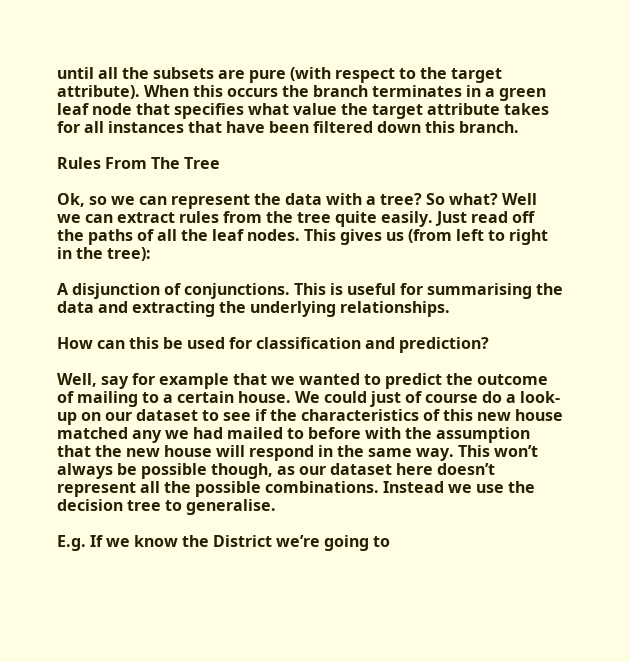until all the subsets are pure (with respect to the target attribute). When this occurs the branch terminates in a green leaf node that specifies what value the target attribute takes for all instances that have been filtered down this branch.

Rules From The Tree

Ok, so we can represent the data with a tree? So what? Well we can extract rules from the tree quite easily. Just read off the paths of all the leaf nodes. This gives us (from left to right in the tree):

A disjunction of conjunctions. This is useful for summarising the data and extracting the underlying relationships.

How can this be used for classification and prediction?

Well, say for example that we wanted to predict the outcome of mailing to a certain house. We could just of course do a look-up on our dataset to see if the characteristics of this new house matched any we had mailed to before with the assumption that the new house will respond in the same way. This won’t always be possible though, as our dataset here doesn’t represent all the possible combinations. Instead we use the decision tree to generalise.

E.g. If we know the District we’re going to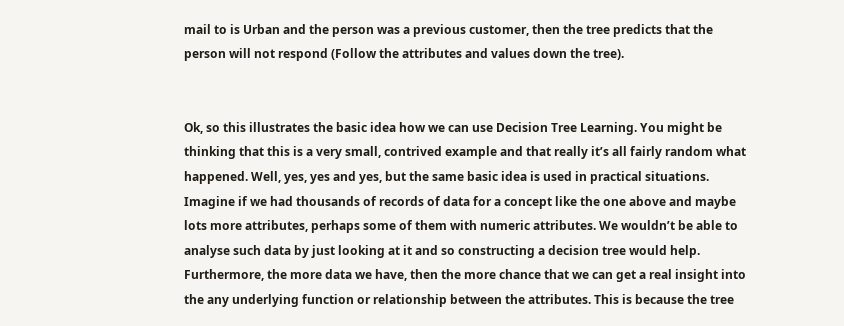mail to is Urban and the person was a previous customer, then the tree predicts that the person will not respond (Follow the attributes and values down the tree).


Ok, so this illustrates the basic idea how we can use Decision Tree Learning. You might be thinking that this is a very small, contrived example and that really it’s all fairly random what happened. Well, yes, yes and yes, but the same basic idea is used in practical situations. Imagine if we had thousands of records of data for a concept like the one above and maybe lots more attributes, perhaps some of them with numeric attributes. We wouldn’t be able to analyse such data by just looking at it and so constructing a decision tree would help. Furthermore, the more data we have, then the more chance that we can get a real insight into the any underlying function or relationship between the attributes. This is because the tree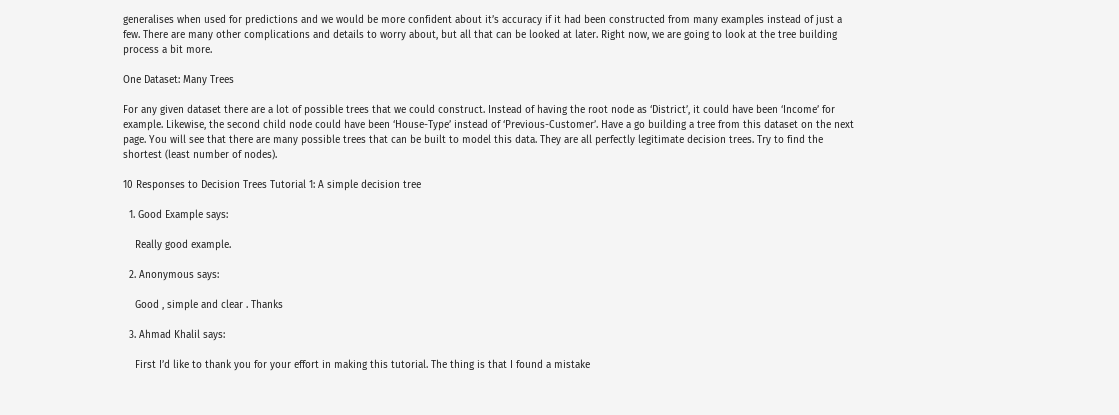generalises when used for predictions and we would be more confident about it’s accuracy if it had been constructed from many examples instead of just a few. There are many other complications and details to worry about, but all that can be looked at later. Right now, we are going to look at the tree building process a bit more.

One Dataset: Many Trees

For any given dataset there are a lot of possible trees that we could construct. Instead of having the root node as ‘District’, it could have been ‘Income’ for example. Likewise, the second child node could have been ‘House-Type’ instead of ‘Previous-Customer’. Have a go building a tree from this dataset on the next page. You will see that there are many possible trees that can be built to model this data. They are all perfectly legitimate decision trees. Try to find the shortest (least number of nodes).

10 Responses to Decision Trees Tutorial 1: A simple decision tree

  1. Good Example says:

    Really good example.

  2. Anonymous says:

    Good , simple and clear . Thanks

  3. Ahmad Khalil says:

    First I’d like to thank you for your effort in making this tutorial. The thing is that I found a mistake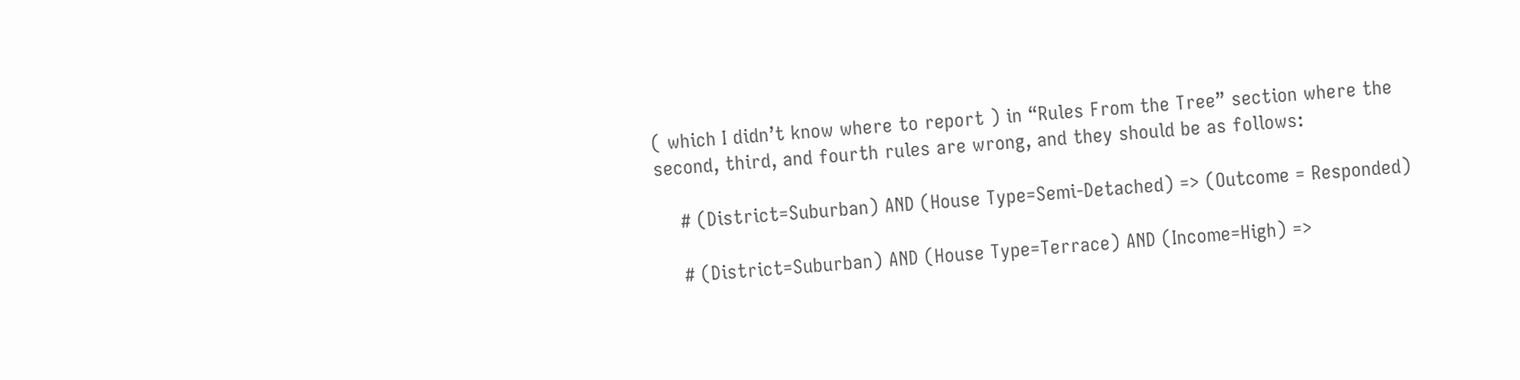( which I didn’t know where to report ) in “Rules From the Tree” section where the second, third, and fourth rules are wrong, and they should be as follows:

    # (District=Suburban) AND (House Type=Semi-Detached) => (Outcome = Responded)

    # (District=Suburban) AND (House Type=Terrace) AND (Income=High) =>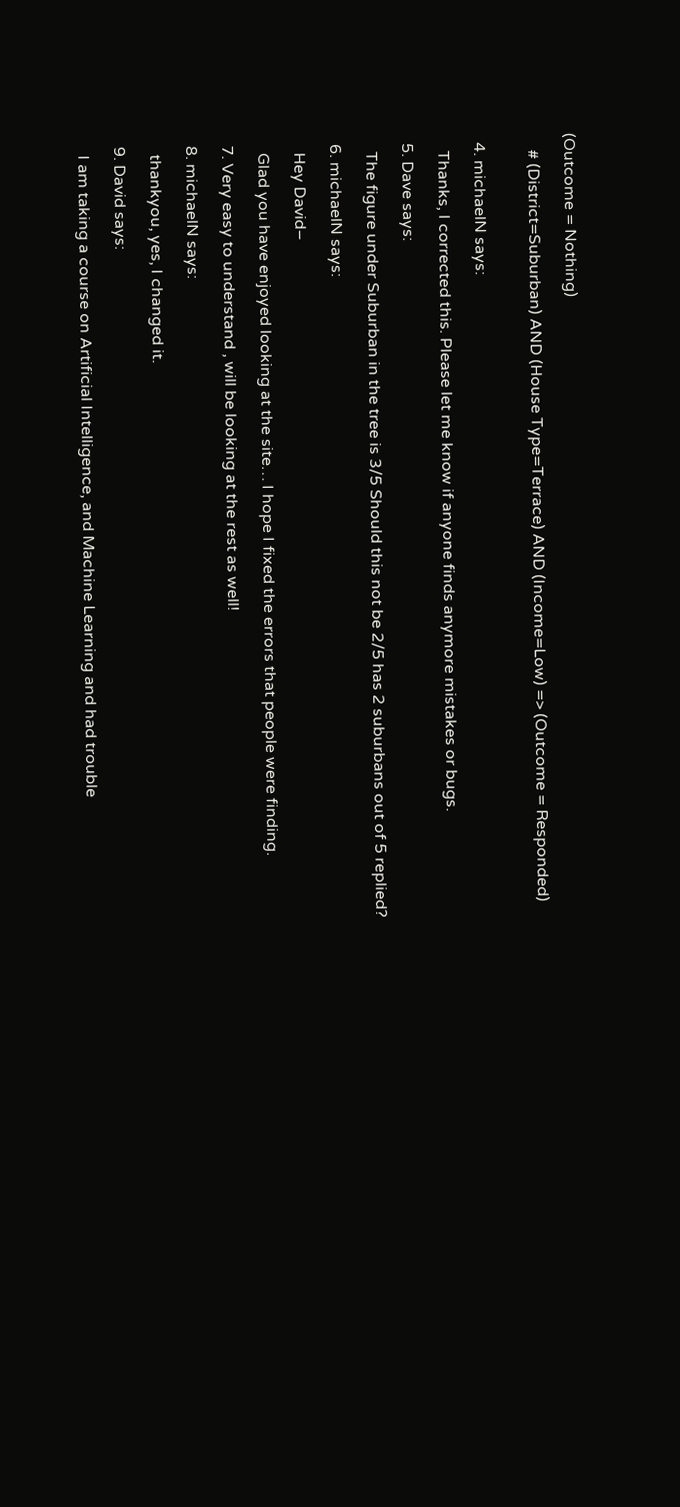(Outcome = Nothing)

    # (District=Suburban) AND (House Type=Terrace) AND (Income=Low) => (Outcome = Responded)


  4. michaelN says:

    Thanks, I corrected this. Please let me know if anyone finds anymore mistakes or bugs.

  5. Dave says:

    The figure under Suburban in the tree is 3/5 Should this not be 2/5 has 2 suburbans out of 5 replied?

  6. michaelN says:

    Hey David–

    Glad you have enjoyed looking at the site… I hope I fixed the errors that people were finding.

  7. Very easy to understand , will be looking at the rest as well!

  8. michaelN says:

    thankyou, yes, I changed it.

  9. David says:

    I am taking a course on Artificial Intelligence, and Machine Learning and had trouble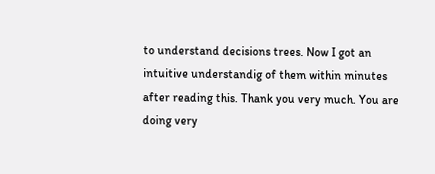to understand decisions trees. Now I got an intuitive understandig of them within minutes after reading this. Thank you very much. You are doing very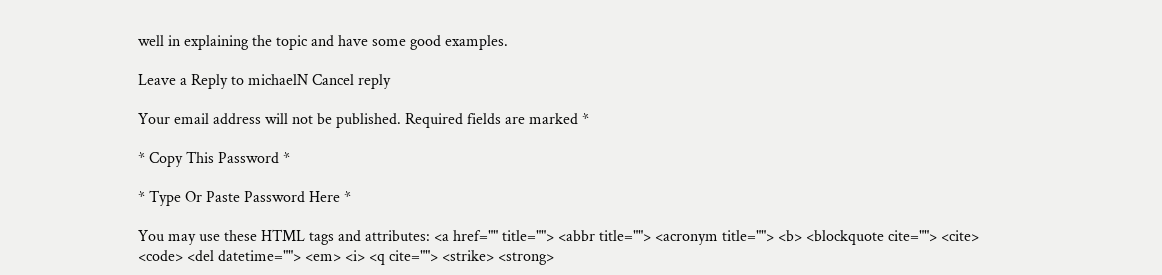well in explaining the topic and have some good examples.

Leave a Reply to michaelN Cancel reply

Your email address will not be published. Required fields are marked *

* Copy This Password *

* Type Or Paste Password Here *

You may use these HTML tags and attributes: <a href="" title=""> <abbr title=""> <acronym title=""> <b> <blockquote cite=""> <cite> <code> <del datetime=""> <em> <i> <q cite=""> <strike> <strong>